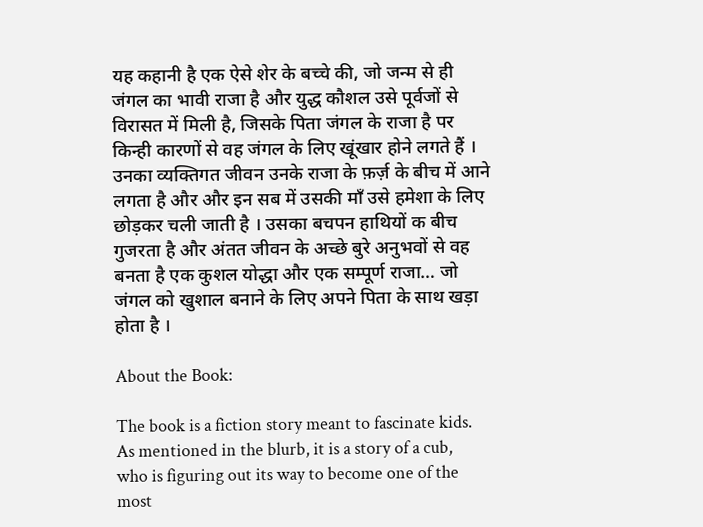यह कहानी है एक ऐसे शेर के बच्चे की, जो जन्म से ही जंगल का भावी राजा है और युद्ध कौशल उसे पूर्वजों से विरासत में मिली है, जिसके पिता जंगल के राजा है पर किन्ही कारणों से वह जंगल के लिए खूंखार होने लगते हैं । उनका व्यक्तिगत जीवन उनके राजा के फ़र्ज़ के बीच में आने लगता है और और इन सब में उसकी माँ उसे हमेशा के लिए छोड़कर चली जाती है । उसका बचपन हाथियों क बीच गुजरता है और अंतत जीवन के अच्छे बुरे अनुभवों से वह बनता है एक कुशल योद्धा और एक सम्पूर्ण राजा… जो जंगल को खुशाल बनाने के लिए अपने पिता के साथ खड़ा होता है ।

About the Book:

The book is a fiction story meant to fascinate kids. As mentioned in the blurb, it is a story of a cub, who is figuring out its way to become one of the most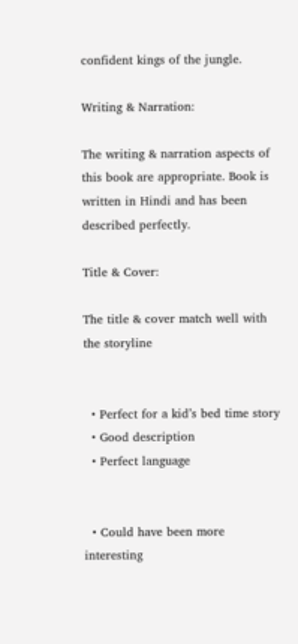confident kings of the jungle.

Writing & Narration:

The writing & narration aspects of this book are appropriate. Book is written in Hindi and has been described perfectly.

Title & Cover:

The title & cover match well with the storyline


  • Perfect for a kid’s bed time story
  • Good description
  • Perfect language


  • Could have been more interesting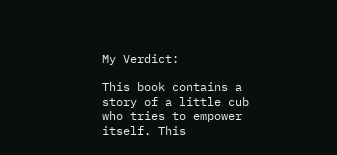My Verdict:

This book contains a story of a little cub who tries to empower itself. This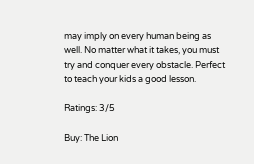may imply on every human being as well. No matter what it takes, you must try and conquer every obstacle. Perfect to teach your kids a good lesson.

Ratings: 3/5

Buy: The Lion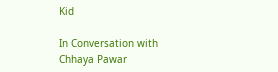Kid

In Conversation with Chhaya Pawar